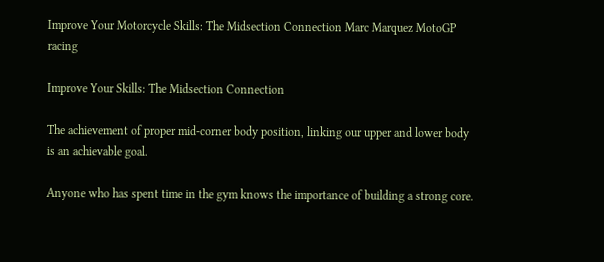Improve Your Motorcycle Skills: The Midsection Connection Marc Marquez MotoGP racing

Improve Your Skills: The Midsection Connection

The achievement of proper mid-corner body position, linking our upper and lower body is an achievable goal.

Anyone who has spent time in the gym knows the importance of building a strong core.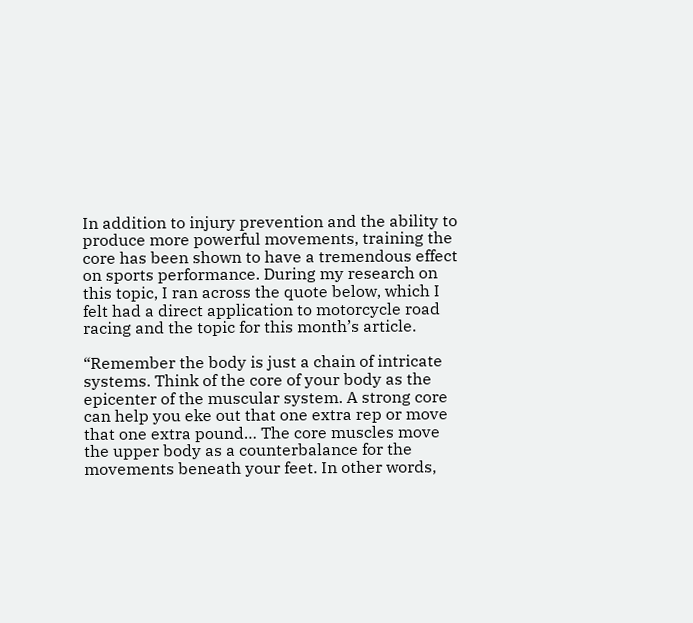In addition to injury prevention and the ability to produce more powerful movements, training the core has been shown to have a tremendous effect on sports performance. During my research on this topic, I ran across the quote below, which I felt had a direct application to motorcycle road racing and the topic for this month’s article.

“Remember the body is just a chain of intricate systems. Think of the core of your body as the epicenter of the muscular system. A strong core can help you eke out that one extra rep or move that one extra pound… The core muscles move the upper body as a counterbalance for the movements beneath your feet. In other words,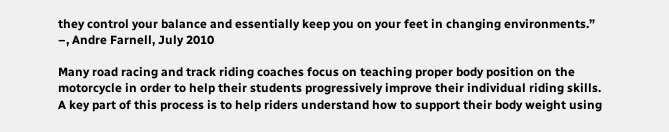they control your balance and essentially keep you on your feet in changing environments.” –, Andre Farnell, July 2010

Many road racing and track riding coaches focus on teaching proper body position on the motorcycle in order to help their students progressively improve their individual riding skills. A key part of this process is to help riders understand how to support their body weight using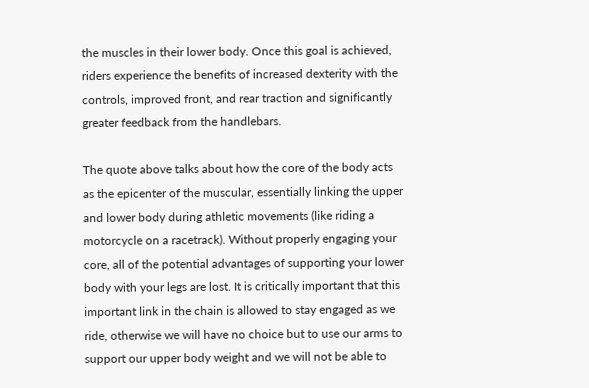the muscles in their lower body. Once this goal is achieved, riders experience the benefits of increased dexterity with the controls, improved front, and rear traction and significantly greater feedback from the handlebars.

The quote above talks about how the core of the body acts as the epicenter of the muscular, essentially linking the upper and lower body during athletic movements (like riding a motorcycle on a racetrack). Without properly engaging your core, all of the potential advantages of supporting your lower body with your legs are lost. It is critically important that this important link in the chain is allowed to stay engaged as we ride, otherwise we will have no choice but to use our arms to support our upper body weight and we will not be able to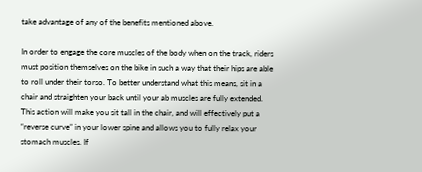take advantage of any of the benefits mentioned above.

In order to engage the core muscles of the body when on the track, riders must position themselves on the bike in such a way that their hips are able to roll under their torso. To better understand what this means, sit in a chair and straighten your back until your ab muscles are fully extended. This action will make you sit tall in the chair, and will effectively put a “reverse curve” in your lower spine and allows you to fully relax your stomach muscles. If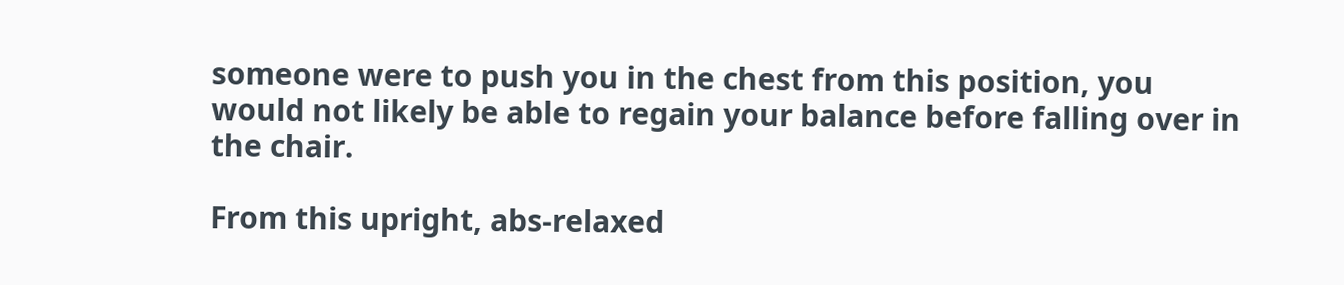someone were to push you in the chest from this position, you would not likely be able to regain your balance before falling over in the chair.

From this upright, abs-relaxed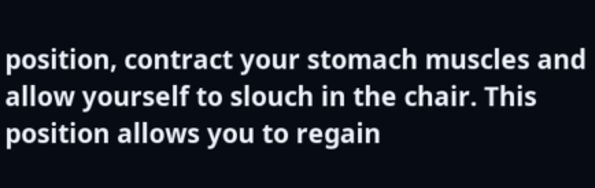position, contract your stomach muscles and allow yourself to slouch in the chair. This position allows you to regain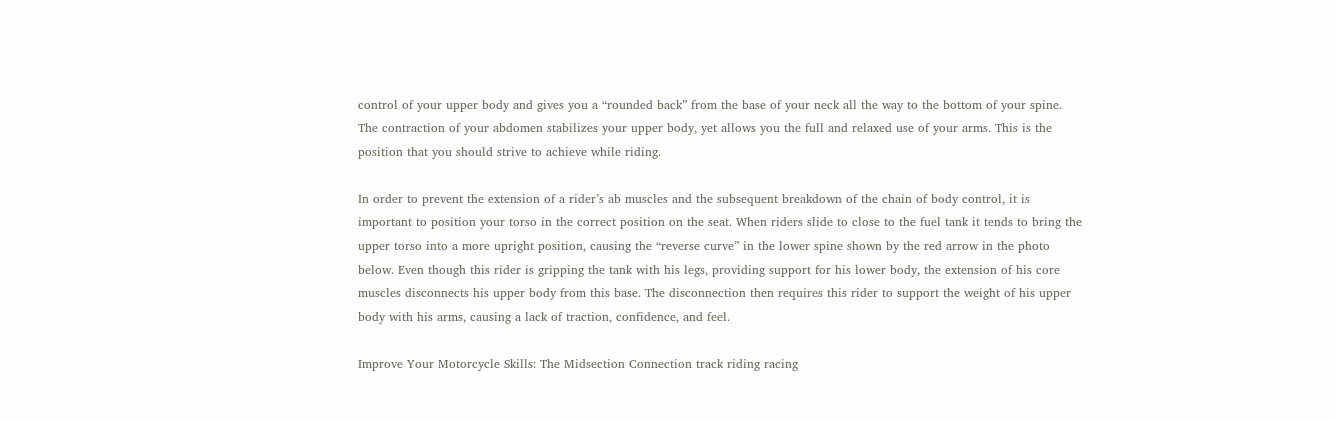control of your upper body and gives you a “rounded back” from the base of your neck all the way to the bottom of your spine. The contraction of your abdomen stabilizes your upper body, yet allows you the full and relaxed use of your arms. This is the position that you should strive to achieve while riding.

In order to prevent the extension of a rider’s ab muscles and the subsequent breakdown of the chain of body control, it is important to position your torso in the correct position on the seat. When riders slide to close to the fuel tank it tends to bring the upper torso into a more upright position, causing the “reverse curve” in the lower spine shown by the red arrow in the photo below. Even though this rider is gripping the tank with his legs, providing support for his lower body, the extension of his core muscles disconnects his upper body from this base. The disconnection then requires this rider to support the weight of his upper body with his arms, causing a lack of traction, confidence, and feel.

Improve Your Motorcycle Skills: The Midsection Connection track riding racing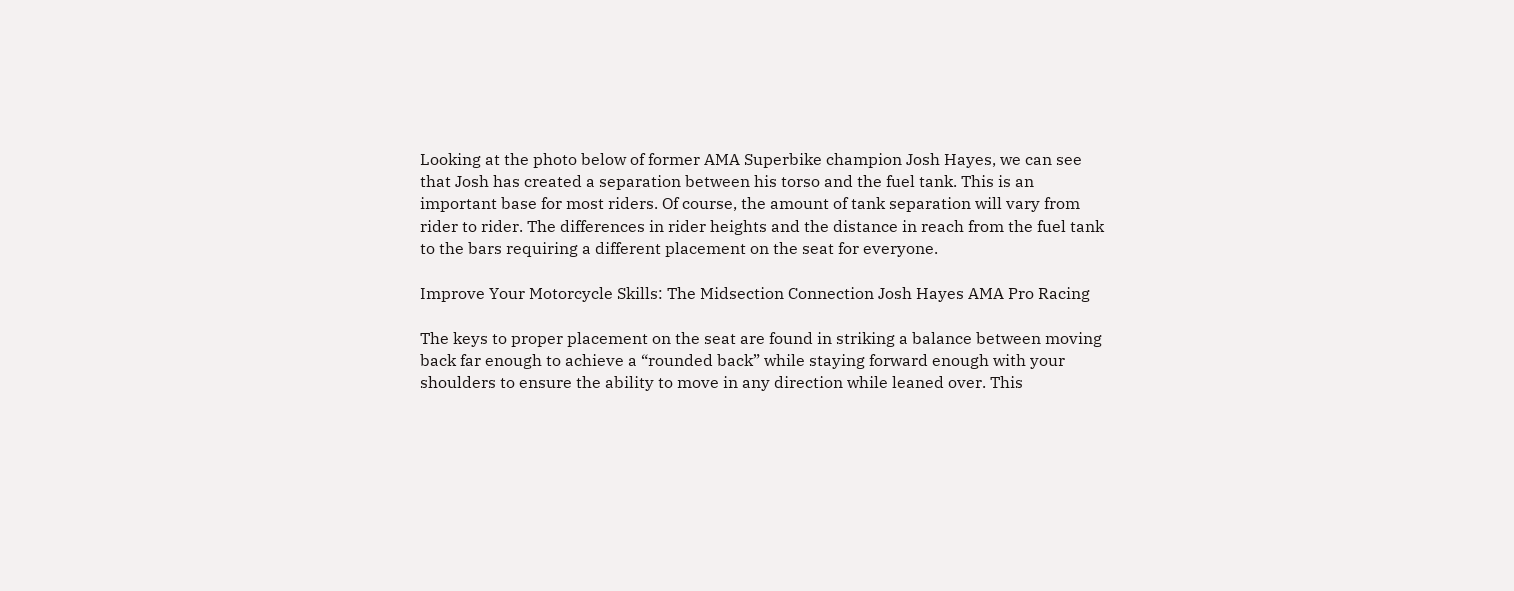Looking at the photo below of former AMA Superbike champion Josh Hayes, we can see that Josh has created a separation between his torso and the fuel tank. This is an important base for most riders. Of course, the amount of tank separation will vary from rider to rider. The differences in rider heights and the distance in reach from the fuel tank to the bars requiring a different placement on the seat for everyone.

Improve Your Motorcycle Skills: The Midsection Connection Josh Hayes AMA Pro Racing

The keys to proper placement on the seat are found in striking a balance between moving back far enough to achieve a “rounded back” while staying forward enough with your shoulders to ensure the ability to move in any direction while leaned over. This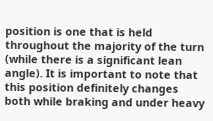position is one that is held throughout the majority of the turn (while there is a significant lean angle). It is important to note that this position definitely changes both while braking and under heavy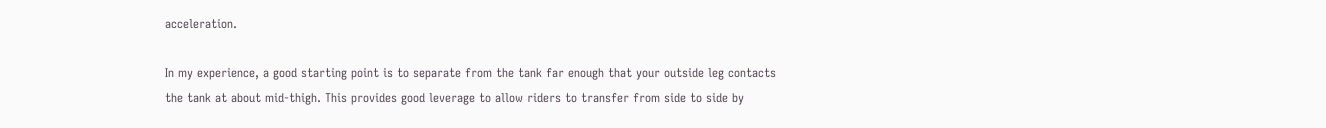acceleration.

In my experience, a good starting point is to separate from the tank far enough that your outside leg contacts the tank at about mid-thigh. This provides good leverage to allow riders to transfer from side to side by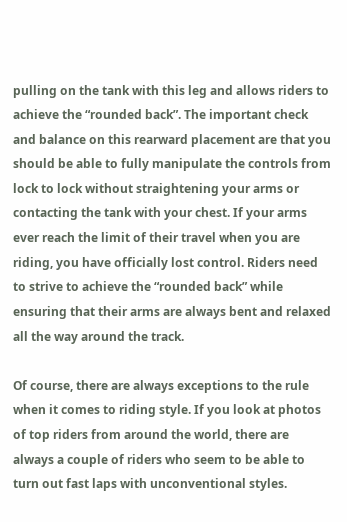pulling on the tank with this leg and allows riders to achieve the “rounded back”. The important check and balance on this rearward placement are that you should be able to fully manipulate the controls from lock to lock without straightening your arms or contacting the tank with your chest. If your arms ever reach the limit of their travel when you are riding, you have officially lost control. Riders need to strive to achieve the “rounded back” while ensuring that their arms are always bent and relaxed all the way around the track.

Of course, there are always exceptions to the rule when it comes to riding style. If you look at photos of top riders from around the world, there are always a couple of riders who seem to be able to turn out fast laps with unconventional styles.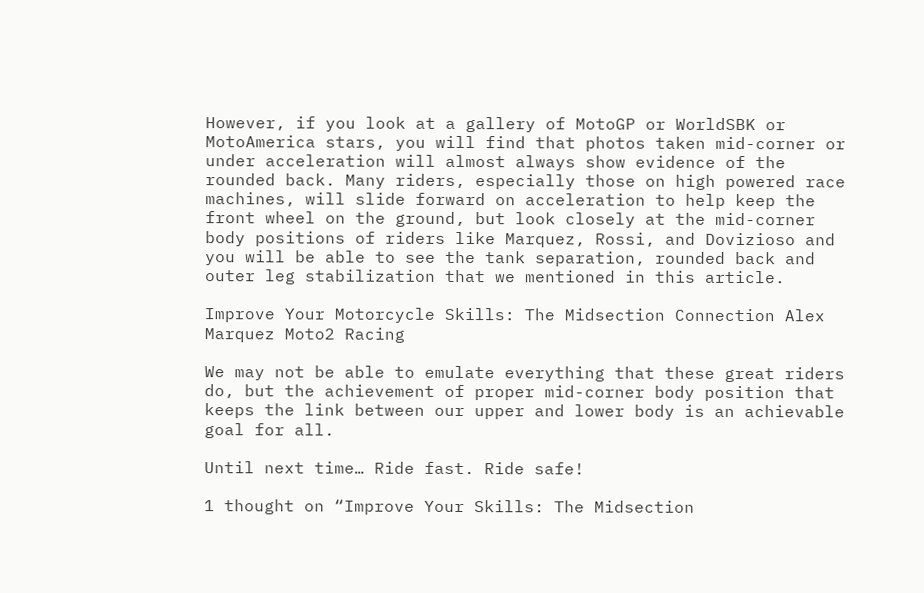However, if you look at a gallery of MotoGP or WorldSBK or MotoAmerica stars, you will find that photos taken mid-corner or under acceleration will almost always show evidence of the rounded back. Many riders, especially those on high powered race machines, will slide forward on acceleration to help keep the front wheel on the ground, but look closely at the mid-corner body positions of riders like Marquez, Rossi, and Dovizioso and you will be able to see the tank separation, rounded back and outer leg stabilization that we mentioned in this article.

Improve Your Motorcycle Skills: The Midsection Connection Alex Marquez Moto2 Racing

We may not be able to emulate everything that these great riders do, but the achievement of proper mid-corner body position that keeps the link between our upper and lower body is an achievable goal for all.

Until next time… Ride fast. Ride safe!

1 thought on “Improve Your Skills: The Midsection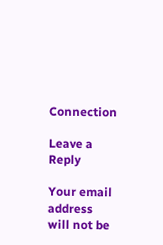Connection

Leave a Reply

Your email address will not be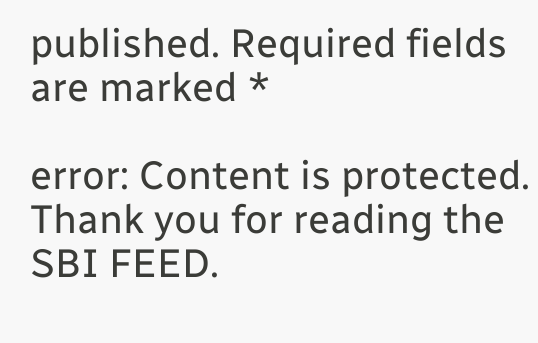published. Required fields are marked *

error: Content is protected. Thank you for reading the SBI FEED.